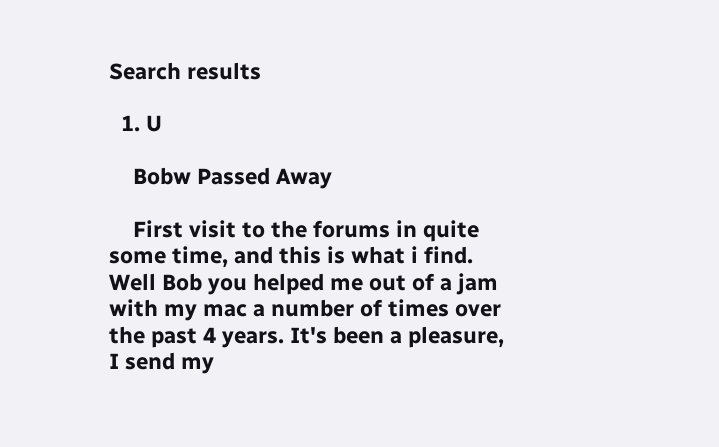Search results

  1. U

    Bobw Passed Away

    First visit to the forums in quite some time, and this is what i find. Well Bob you helped me out of a jam with my mac a number of times over the past 4 years. It's been a pleasure, I send my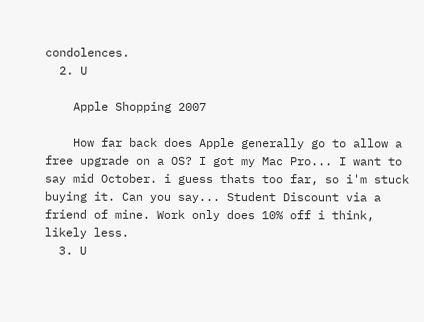condolences.
  2. U

    Apple Shopping 2007

    How far back does Apple generally go to allow a free upgrade on a OS? I got my Mac Pro... I want to say mid October. i guess thats too far, so i'm stuck buying it. Can you say... Student Discount via a friend of mine. Work only does 10% off i think, likely less.
  3. U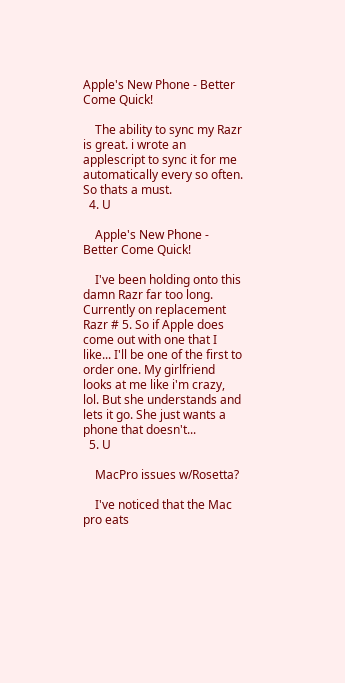Apple's New Phone - Better Come Quick!

    The ability to sync my Razr is great. i wrote an applescript to sync it for me automatically every so often. So thats a must.
  4. U

    Apple's New Phone - Better Come Quick!

    I've been holding onto this damn Razr far too long. Currently on replacement Razr # 5. So if Apple does come out with one that I like... I'll be one of the first to order one. My girlfriend looks at me like i'm crazy, lol. But she understands and lets it go. She just wants a phone that doesn't...
  5. U

    MacPro issues w/Rosetta?

    I've noticed that the Mac pro eats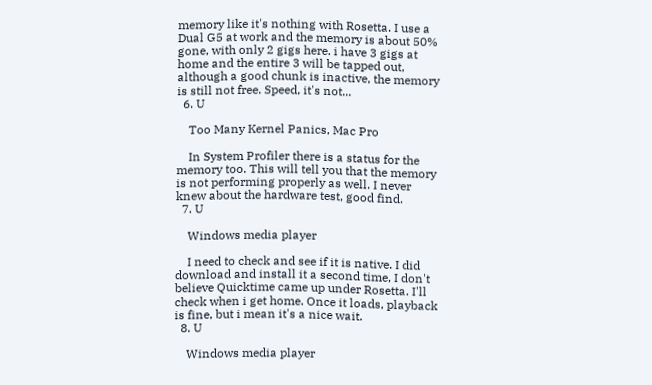memory like it's nothing with Rosetta. I use a Dual G5 at work and the memory is about 50% gone, with only 2 gigs here. i have 3 gigs at home and the entire 3 will be tapped out, although a good chunk is inactive, the memory is still not free. Speed, it's not...
  6. U

    Too Many Kernel Panics, Mac Pro

    In System Profiler there is a status for the memory too. This will tell you that the memory is not performing properly as well. I never knew about the hardware test, good find.
  7. U

    Windows media player

    I need to check and see if it is native. I did download and install it a second time, I don't believe Quicktime came up under Rosetta. I'll check when i get home. Once it loads, playback is fine, but i mean it's a nice wait.
  8. U

    Windows media player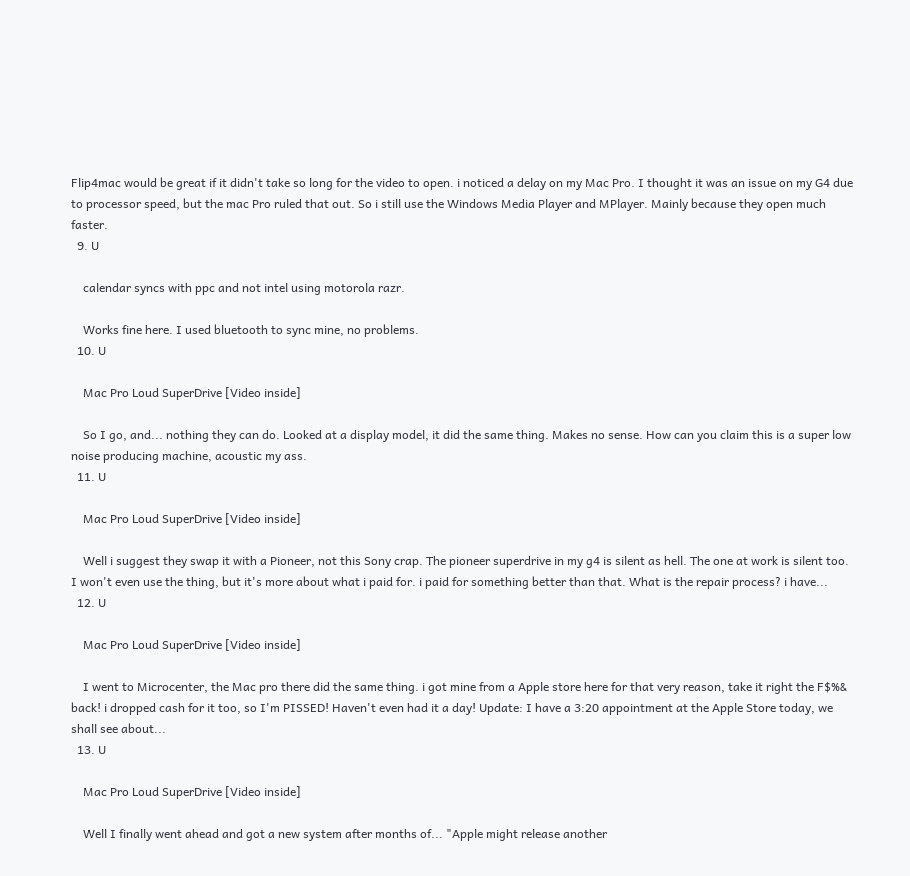Flip4mac would be great if it didn't take so long for the video to open. i noticed a delay on my Mac Pro. I thought it was an issue on my G4 due to processor speed, but the mac Pro ruled that out. So i still use the Windows Media Player and MPlayer. Mainly because they open much faster.
  9. U

    calendar syncs with ppc and not intel using motorola razr.

    Works fine here. I used bluetooth to sync mine, no problems.
  10. U

    Mac Pro Loud SuperDrive [Video inside]

    So I go, and... nothing they can do. Looked at a display model, it did the same thing. Makes no sense. How can you claim this is a super low noise producing machine, acoustic my ass.
  11. U

    Mac Pro Loud SuperDrive [Video inside]

    Well i suggest they swap it with a Pioneer, not this Sony crap. The pioneer superdrive in my g4 is silent as hell. The one at work is silent too. I won't even use the thing, but it's more about what i paid for. i paid for something better than that. What is the repair process? i have...
  12. U

    Mac Pro Loud SuperDrive [Video inside]

    I went to Microcenter, the Mac pro there did the same thing. i got mine from a Apple store here for that very reason, take it right the F$%& back! i dropped cash for it too, so I'm PISSED! Haven't even had it a day! Update: I have a 3:20 appointment at the Apple Store today, we shall see about...
  13. U

    Mac Pro Loud SuperDrive [Video inside]

    Well I finally went ahead and got a new system after months of... "Apple might release another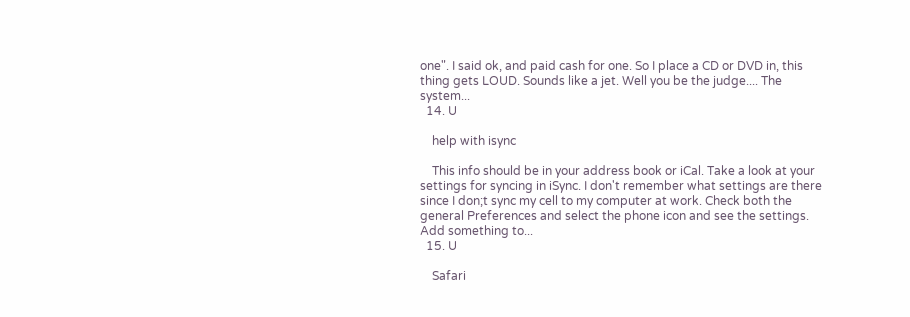one". I said ok, and paid cash for one. So I place a CD or DVD in, this thing gets LOUD. Sounds like a jet. Well you be the judge.... The system...
  14. U

    help with isync

    This info should be in your address book or iCal. Take a look at your settings for syncing in iSync. I don't remember what settings are there since I don;t sync my cell to my computer at work. Check both the general Preferences and select the phone icon and see the settings. Add something to...
  15. U

    Safari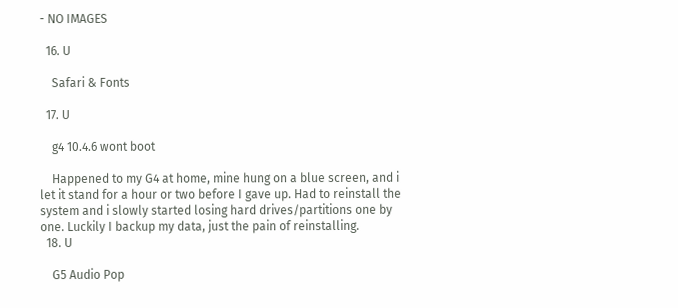- NO IMAGES

  16. U

    Safari & Fonts

  17. U

    g4 10.4.6 wont boot

    Happened to my G4 at home, mine hung on a blue screen, and i let it stand for a hour or two before I gave up. Had to reinstall the system and i slowly started losing hard drives/partitions one by one. Luckily I backup my data, just the pain of reinstalling.
  18. U

    G5 Audio Pop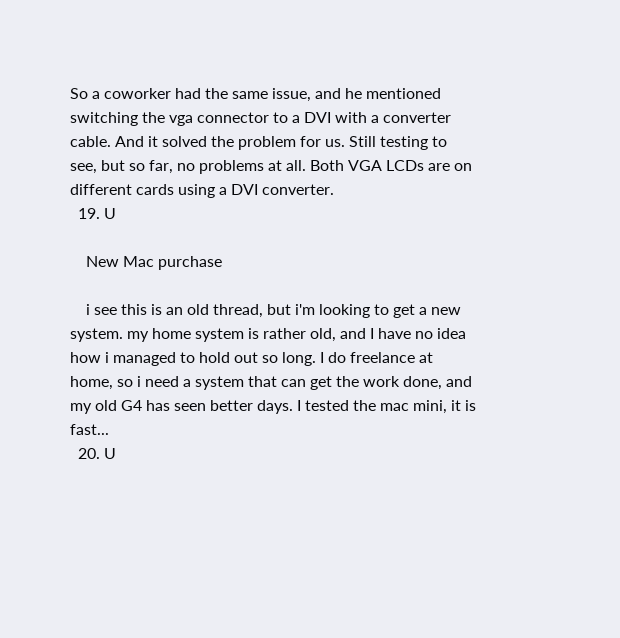So a coworker had the same issue, and he mentioned switching the vga connector to a DVI with a converter cable. And it solved the problem for us. Still testing to see, but so far, no problems at all. Both VGA LCDs are on different cards using a DVI converter.
  19. U

    New Mac purchase

    i see this is an old thread, but i'm looking to get a new system. my home system is rather old, and I have no idea how i managed to hold out so long. I do freelance at home, so i need a system that can get the work done, and my old G4 has seen better days. I tested the mac mini, it is fast...
  20. U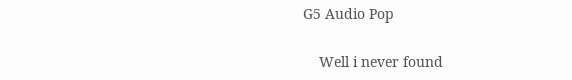G5 Audio Pop

    Well i never found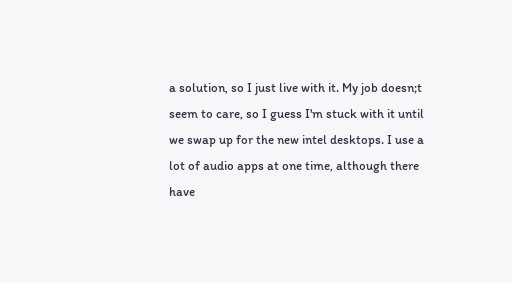a solution, so I just live with it. My job doesn;t seem to care, so I guess I'm stuck with it until we swap up for the new intel desktops. I use a lot of audio apps at one time, although there have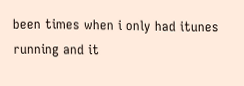been times when i only had itunes running and it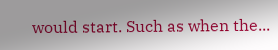would start. Such as when the...